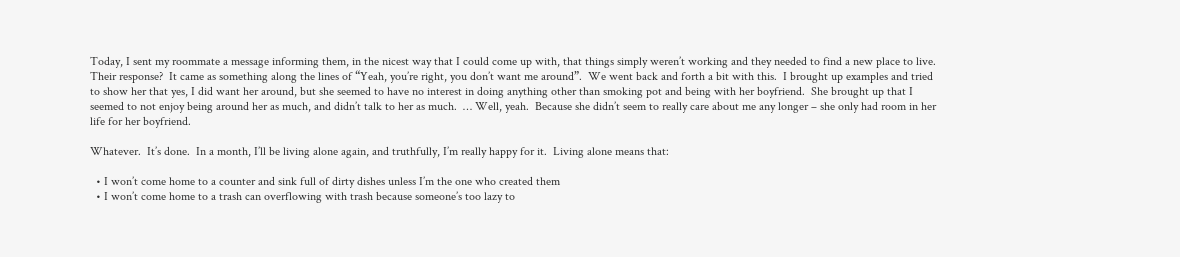Today, I sent my roommate a message informing them, in the nicest way that I could come up with, that things simply weren’t working and they needed to find a new place to live.  Their response?  It came as something along the lines of “Yeah, you’re right, you don’t want me around”.  We went back and forth a bit with this.  I brought up examples and tried to show her that yes, I did want her around, but she seemed to have no interest in doing anything other than smoking pot and being with her boyfriend.  She brought up that I seemed to not enjoy being around her as much, and didn’t talk to her as much.  … Well, yeah.  Because she didn’t seem to really care about me any longer – she only had room in her life for her boyfriend.

Whatever.  It’s done.  In a month, I’ll be living alone again, and truthfully, I’m really happy for it.  Living alone means that:

  • I won’t come home to a counter and sink full of dirty dishes unless I’m the one who created them
  • I won’t come home to a trash can overflowing with trash because someone’s too lazy to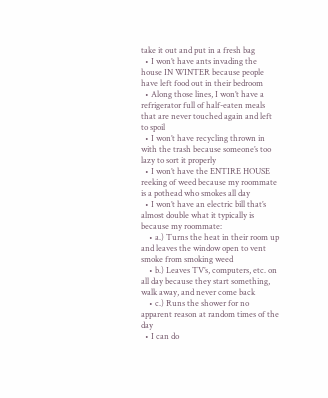take it out and put in a fresh bag
  • I won’t have ants invading the house IN WINTER because people have left food out in their bedroom
  • Along those lines, I won’t have a refrigerator full of half-eaten meals that are never touched again and left to spoil
  • I won’t have recycling thrown in with the trash because someone’s too lazy to sort it properly
  • I won’t have the ENTIRE HOUSE reeking of weed because my roommate is a pothead who smokes all day
  • I won’t have an electric bill that’s almost double what it typically is because my roommate:
    • a.) Turns the heat in their room up and leaves the window open to vent smoke from smoking weed
    • b.) Leaves TV’s, computers, etc. on all day because they start something, walk away, and never come back
    • c.) Runs the shower for no apparent reason at random times of the day
  • I can do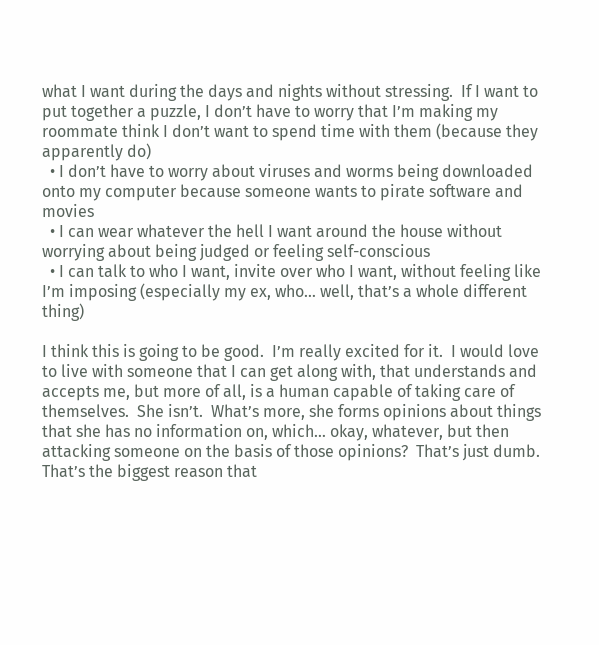what I want during the days and nights without stressing.  If I want to put together a puzzle, I don’t have to worry that I’m making my roommate think I don’t want to spend time with them (because they apparently do)
  • I don’t have to worry about viruses and worms being downloaded onto my computer because someone wants to pirate software and movies
  • I can wear whatever the hell I want around the house without worrying about being judged or feeling self-conscious
  • I can talk to who I want, invite over who I want, without feeling like I’m imposing (especially my ex, who… well, that’s a whole different thing)

I think this is going to be good.  I’m really excited for it.  I would love to live with someone that I can get along with, that understands and accepts me, but more of all, is a human capable of taking care of themselves.  She isn’t.  What’s more, she forms opinions about things that she has no information on, which… okay, whatever, but then attacking someone on the basis of those opinions?  That’s just dumb.  That’s the biggest reason that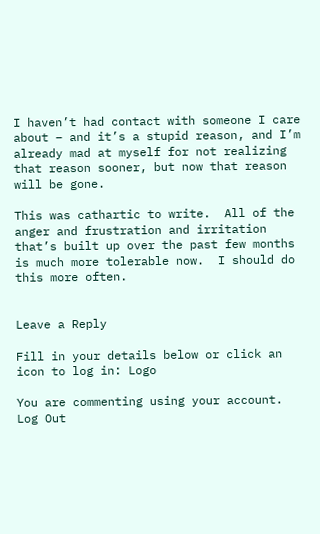I haven’t had contact with someone I care about – and it’s a stupid reason, and I’m already mad at myself for not realizing that reason sooner, but now that reason will be gone.

This was cathartic to write.  All of the anger and frustration and irritation that’s built up over the past few months is much more tolerable now.  I should do this more often.


Leave a Reply

Fill in your details below or click an icon to log in: Logo

You are commenting using your account. Log Out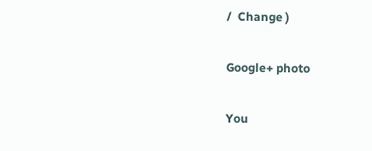/  Change )

Google+ photo

You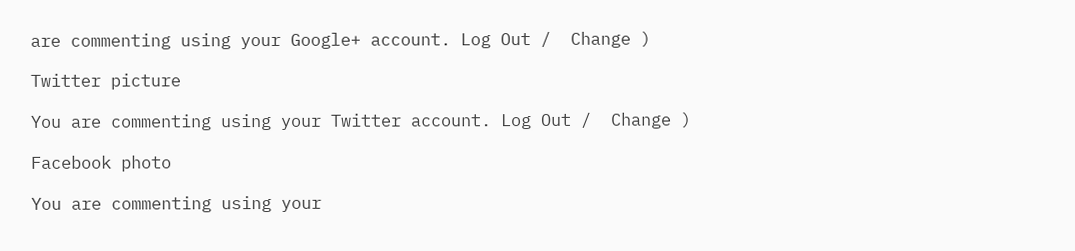are commenting using your Google+ account. Log Out /  Change )

Twitter picture

You are commenting using your Twitter account. Log Out /  Change )

Facebook photo

You are commenting using your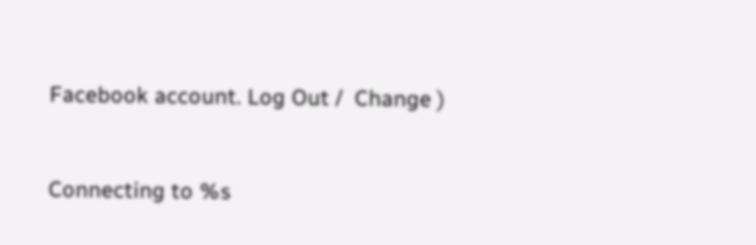Facebook account. Log Out /  Change )


Connecting to %s